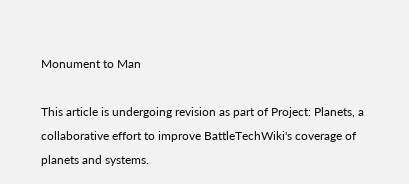Monument to Man

This article is undergoing revision as part of Project: Planets, a collaborative effort to improve BattleTechWiki's coverage of planets and systems.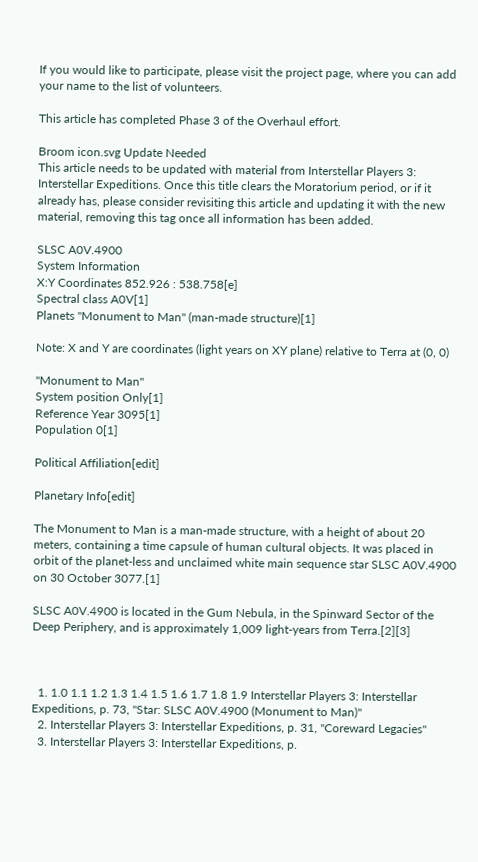If you would like to participate, please visit the project page, where you can add your name to the list of volunteers.

This article has completed Phase 3 of the Overhaul effort.

Broom icon.svg Update Needed
This article needs to be updated with material from Interstellar Players 3: Interstellar Expeditions. Once this title clears the Moratorium period, or if it already has, please consider revisiting this article and updating it with the new material, removing this tag once all information has been added.

SLSC A0V.4900
System Information
X:Y Coordinates 852.926 : 538.758[e]
Spectral class A0V[1]
Planets "Monument to Man" (man-made structure)[1]

Note: X and Y are coordinates (light years on XY plane) relative to Terra at (0, 0)

"Monument to Man"
System position Only[1]
Reference Year 3095[1]
Population 0[1]

Political Affiliation[edit]

Planetary Info[edit]

The Monument to Man is a man-made structure, with a height of about 20 meters, containing a time capsule of human cultural objects. It was placed in orbit of the planet-less and unclaimed white main sequence star SLSC A0V.4900 on 30 October 3077.[1]

SLSC A0V.4900 is located in the Gum Nebula, in the Spinward Sector of the Deep Periphery, and is approximately 1,009 light-years from Terra.[2][3]



  1. 1.0 1.1 1.2 1.3 1.4 1.5 1.6 1.7 1.8 1.9 Interstellar Players 3: Interstellar Expeditions, p. 73, "Star: SLSC A0V.4900 (Monument to Man)"
  2. Interstellar Players 3: Interstellar Expeditions, p. 31, "Coreward Legacies"
  3. Interstellar Players 3: Interstellar Expeditions, p.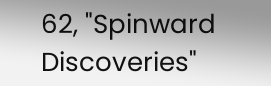62, "Spinward Discoveries"